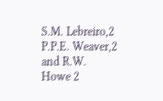S.M. Lebreiro,2 P.P.E. Weaver,2 and R.W. Howe 2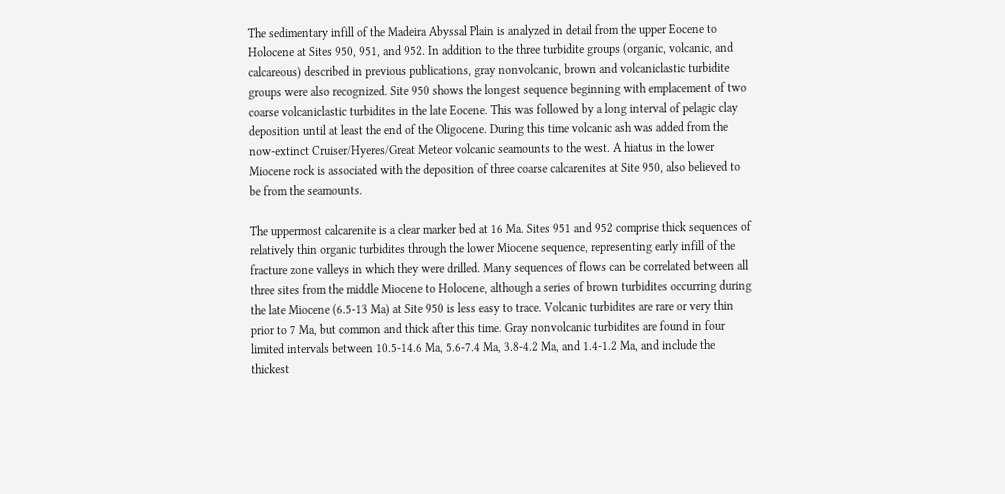The sedimentary infill of the Madeira Abyssal Plain is analyzed in detail from the upper Eocene to Holocene at Sites 950, 951, and 952. In addition to the three turbidite groups (organic, volcanic, and calcareous) described in previous publications, gray nonvolcanic, brown and volcaniclastic turbidite groups were also recognized. Site 950 shows the longest sequence beginning with emplacement of two coarse volcaniclastic turbidites in the late Eocene. This was followed by a long interval of pelagic clay deposition until at least the end of the Oligocene. During this time volcanic ash was added from the now-extinct Cruiser/Hyeres/Great Meteor volcanic seamounts to the west. A hiatus in the lower Miocene rock is associated with the deposition of three coarse calcarenites at Site 950, also believed to be from the seamounts.

The uppermost calcarenite is a clear marker bed at 16 Ma. Sites 951 and 952 comprise thick sequences of relatively thin organic turbidites through the lower Miocene sequence, representing early infill of the fracture zone valleys in which they were drilled. Many sequences of flows can be correlated between all three sites from the middle Miocene to Holocene, although a series of brown turbidites occurring during the late Miocene (6.5-13 Ma) at Site 950 is less easy to trace. Volcanic turbidites are rare or very thin prior to 7 Ma, but common and thick after this time. Gray nonvolcanic turbidites are found in four limited intervals between 10.5-14.6 Ma, 5.6-7.4 Ma, 3.8-4.2 Ma, and 1.4-1.2 Ma, and include the thickest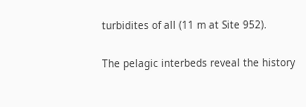turbidites of all (11 m at Site 952).

The pelagic interbeds reveal the history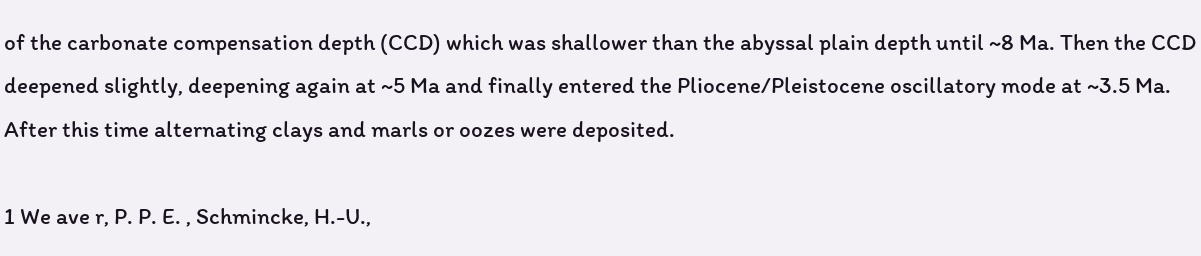of the carbonate compensation depth (CCD) which was shallower than the abyssal plain depth until ~8 Ma. Then the CCD deepened slightly, deepening again at ~5 Ma and finally entered the Pliocene/Pleistocene oscillatory mode at ~3.5 Ma. After this time alternating clays and marls or oozes were deposited.

1 We ave r, P. P. E. , Schmincke, H.-U.,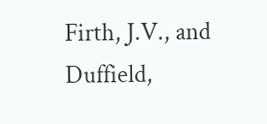Firth, J.V., and Duffield,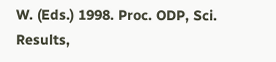W. (Eds.) 1998. Proc. ODP, Sci. Results,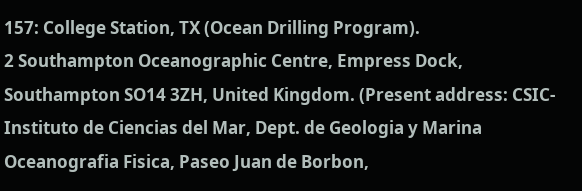157: College Station, TX (Ocean Drilling Program).
2 Southampton Oceanographic Centre, Empress Dock, Southampton SO14 3ZH, United Kingdom. (Present address: CSIC-Instituto de Ciencias del Mar, Dept. de Geologia y Marina Oceanografia Fisica, Paseo Juan de Borbon,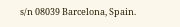s/n 08039 Barcelona, Spain.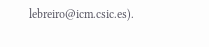lebreiro@icm.csic.es).